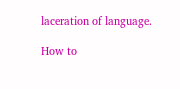laceration of language.

How to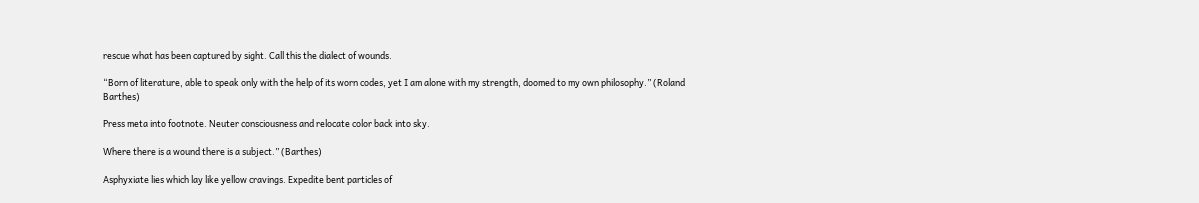rescue what has been captured by sight. Call this the dialect of wounds.

“Born of literature, able to speak only with the help of its worn codes, yet I am alone with my strength, doomed to my own philosophy.” (Roland Barthes)

Press meta into footnote. Neuter consciousness and relocate color back into sky.

Where there is a wound there is a subject.” (Barthes)

Asphyxiate lies which lay like yellow cravings. Expedite bent particles of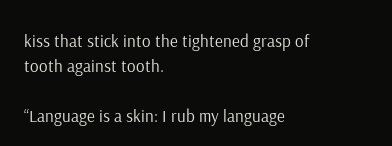kiss that stick into the tightened grasp of tooth against tooth.

“Language is a skin: I rub my language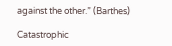against the other.” (Barthes)

Catastrophic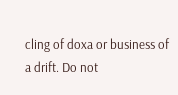cling of doxa or business of a drift. Do not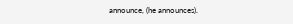announce, (he announces).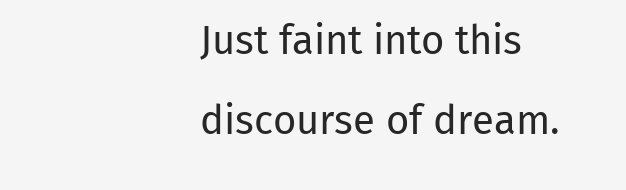Just faint into this discourse of dream.